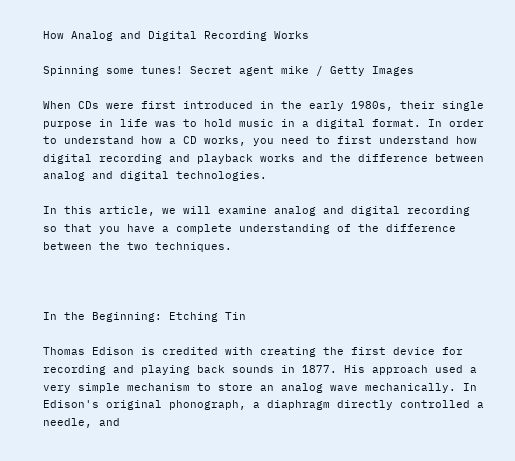How Analog and Digital Recording Works

Spinning some tunes! Secret agent mike / Getty Images

When CDs were first introduced in the early 1980s, their single purpose in life was to hold music in a digital format. In order to understand how a CD works, you need to first understand how digital recording and playback works and the difference between analog and digital technologies.

In this article, we will examine analog and digital recording so that you have a complete understanding of the difference between the two techniques.



In the Beginning: Etching Tin

Thomas Edison is credited with creating the first device for recording and playing back sounds in 1877. His approach used a very simple mechanism to store an analog wave mechanically. In Edison's original phonograph, a diaphragm directly controlled a needle, and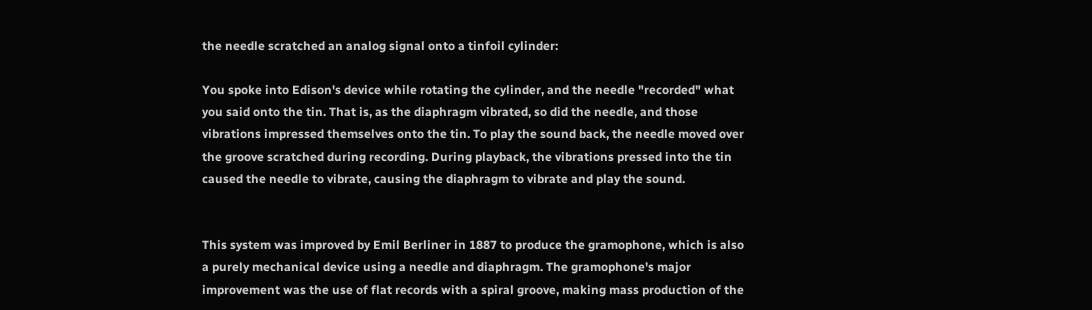the needle scratched an analog signal onto a tinfoil cylinder:

You spoke into Edison's device while rotating the cylinder, and the needle "recorded" what you said onto the tin. That is, as the diaphragm vibrated, so did the needle, and those vibrations impressed themselves onto the tin. To play the sound back, the needle moved over the groove scratched during recording. During playback, the vibrations pressed into the tin caused the needle to vibrate, causing the diaphragm to vibrate and play the sound.


This system was improved by Emil Berliner in 1887 to produce the gramophone, which is also a purely mechanical device using a needle and diaphragm. The gramophone's major improvement was the use of flat records with a spiral groove, making mass production of the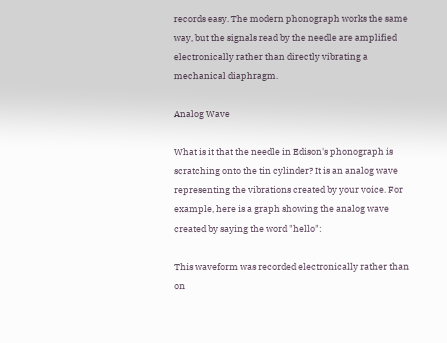records easy. The modern phonograph works the same way, but the signals read by the needle are amplified electronically rather than directly vibrating a mechanical diaphragm.

Analog Wave

What is it that the needle in Edison's phonograph is scratching onto the tin cylinder? It is an analog wave representing the vibrations created by your voice. For example, here is a graph showing the analog wave created by saying the word "hello":

This waveform was recorded electronically rather than on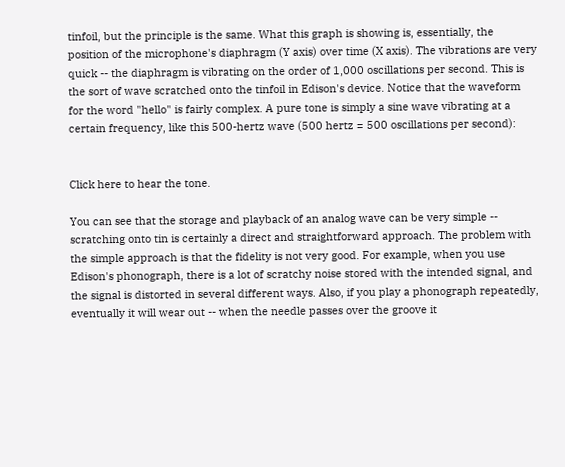tinfoil, but the principle is the same. What this graph is showing is, essentially, the position of the microphone's diaphragm (Y axis) over time (X axis). The vibrations are very quick -- the diaphragm is vibrating on the order of 1,000 oscillations per second. This is the sort of wave scratched onto the tinfoil in Edison's device. Notice that the waveform for the word "hello" is fairly complex. A pure tone is simply a sine wave vibrating at a certain frequency, like this 500-hertz wave (500 hertz = 500 oscillations per second):


Click here to hear the tone.

You can see that the storage and playback of an analog wave can be very simple -- scratching onto tin is certainly a direct and straightforward approach. The problem with the simple approach is that the fidelity is not very good. For example, when you use Edison's phonograph, there is a lot of scratchy noise stored with the intended signal, and the signal is distorted in several different ways. Also, if you play a phonograph repeatedly, eventually it will wear out -- when the needle passes over the groove it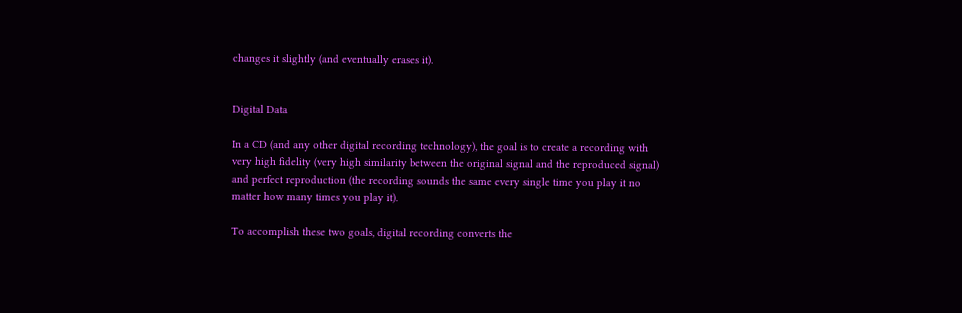changes it slightly (and eventually erases it).


Digital Data

In a CD (and any other digital recording technology), the goal is to create a recording with very high fidelity (very high similarity between the original signal and the reproduced signal) and perfect reproduction (the recording sounds the same every single time you play it no matter how many times you play it).

To accomplish these two goals, digital recording converts the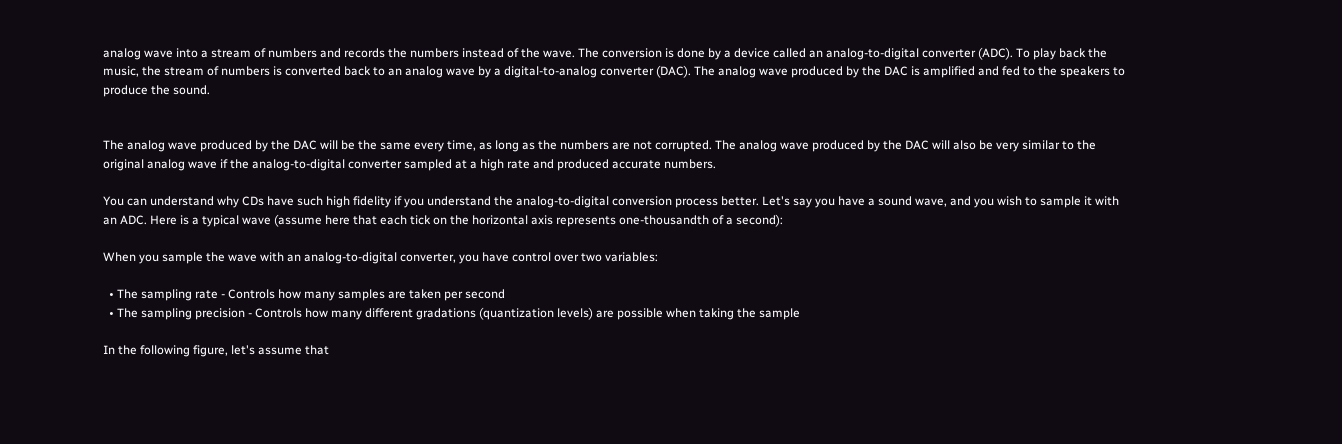analog wave into a stream of numbers and records the numbers instead of the wave. The conversion is done by a device called an analog-to-digital converter (ADC). To play back the music, the stream of numbers is converted back to an analog wave by a digital-to-analog converter (DAC). The analog wave produced by the DAC is amplified and fed to the speakers to produce the sound.


The analog wave produced by the DAC will be the same every time, as long as the numbers are not corrupted. The analog wave produced by the DAC will also be very similar to the original analog wave if the analog-to-digital converter sampled at a high rate and produced accurate numbers.

You can understand why CDs have such high fidelity if you understand the analog-to-digital conversion process better. Let's say you have a sound wave, and you wish to sample it with an ADC. Here is a typical wave (assume here that each tick on the horizontal axis represents one-thousandth of a second):

When you sample the wave with an analog-to-digital converter, you have control over two variables:

  • The sampling rate - Controls how many samples are taken per second
  • The sampling precision - Controls how many different gradations (quantization levels) are possible when taking the sample

In the following figure, let's assume that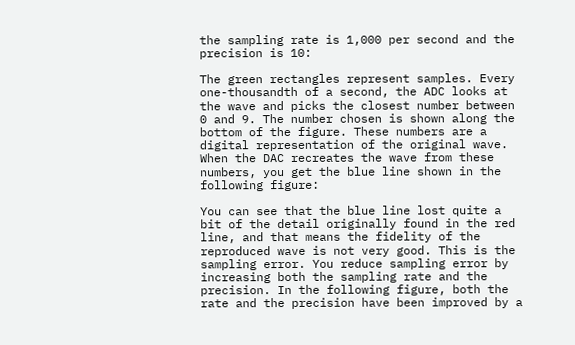the sampling rate is 1,000 per second and the precision is 10:

The green rectangles represent samples. Every one-thousandth of a second, the ADC looks at the wave and picks the closest number between 0 and 9. The number chosen is shown along the bottom of the figure. These numbers are a digital representation of the original wave. When the DAC recreates the wave from these numbers, you get the blue line shown in the following figure:

You can see that the blue line lost quite a bit of the detail originally found in the red line, and that means the fidelity of the reproduced wave is not very good. This is the sampling error. You reduce sampling error by increasing both the sampling rate and the precision. In the following figure, both the rate and the precision have been improved by a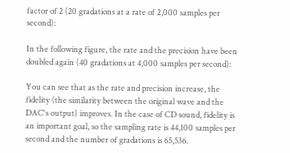factor of 2 (20 gradations at a rate of 2,000 samples per second):

In the following figure, the rate and the precision have been doubled again (40 gradations at 4,000 samples per second):

You can see that as the rate and precision increase, the fidelity (the similarity between the original wave and the DAC's output) improves. In the case of CD sound, fidelity is an important goal, so the sampling rate is 44,100 samples per second and the number of gradations is 65,536.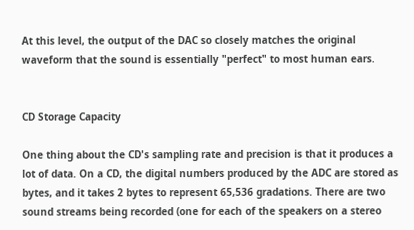At this level, the output of the DAC so closely matches the original waveform that the sound is essentially "perfect" to most human ears.


CD Storage Capacity

One thing about the CD's sampling rate and precision is that it produces a lot of data. On a CD, the digital numbers produced by the ADC are stored as bytes, and it takes 2 bytes to represent 65,536 gradations. There are two sound streams being recorded (one for each of the speakers on a stereo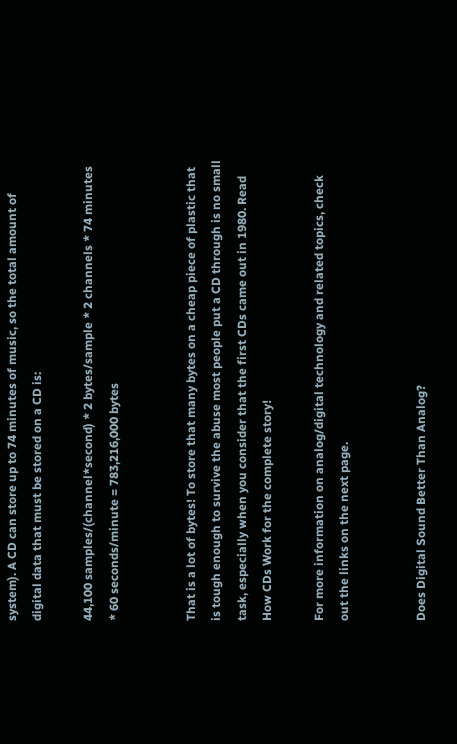system). A CD can store up to 74 minutes of music, so the total amount of digital data that must be stored on a CD is:

44,100 samples/(channel*second) * 2 bytes/sample * 2 channels * 74 minutes * 60 seconds/minute = 783,216,000 bytes


That is a lot of bytes! To store that many bytes on a cheap piece of plastic that is tough enough to survive the abuse most people put a CD through is no small task, especially when you consider that the first CDs came out in 1980. Read How CDs Work for the complete story!

For more information on analog/digital technology and related topics, check out the links on the next page.


Does Digital Sound Better Than Analog?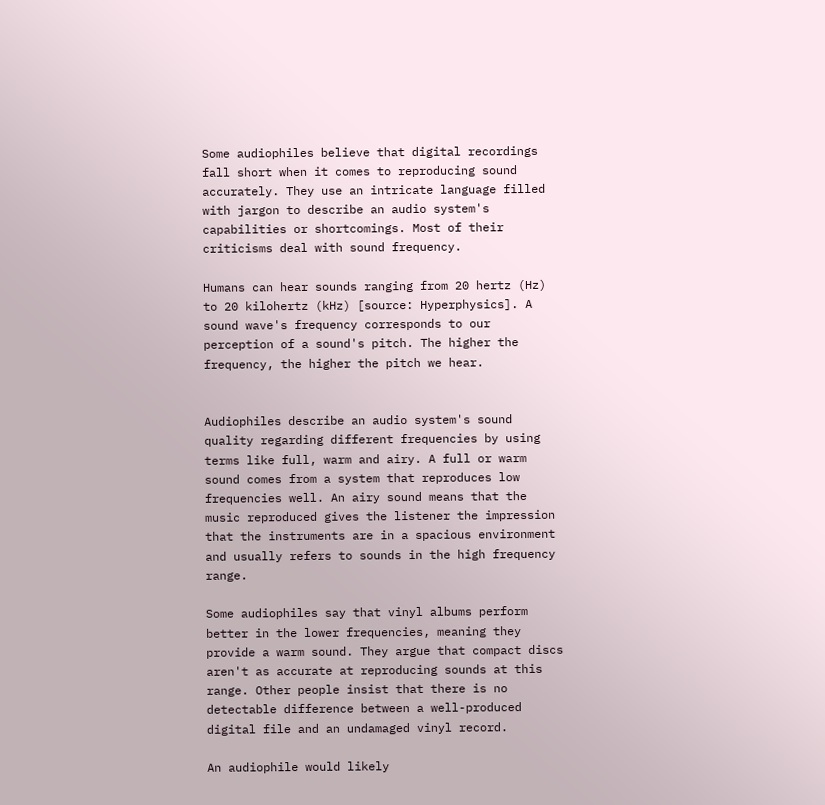Some audiophiles believe that digital recordings fall short when it comes to reproducing sound accurately. They use an intricate language filled with jargon to describe an audio system's capabilities or shortcomings. Most of their criticisms deal with sound frequency.

Humans can hear sounds ranging from 20 hertz (Hz) to 20 kilohertz (kHz) [source: Hyperphysics]. A sound wave's frequency corresponds to our perception of a sound's pitch. The higher the frequency, the higher the pitch we hear.


Audiophiles describe an audio system's sound quality regarding different frequencies by using terms like full, warm and airy. A full or warm sound comes from a system that reproduces low frequencies well. An airy sound means that the music reproduced gives the listener the impression that the instruments are in a spacious environment and usually refers to sounds in the high frequency range.

Some audiophiles say that vinyl albums perform better in the lower frequencies, meaning they provide a warm sound. They argue that compact discs aren't as accurate at reproducing sounds at this range. Other people insist that there is no detectable difference between a well-produced digital file and an undamaged vinyl record.

An audiophile would likely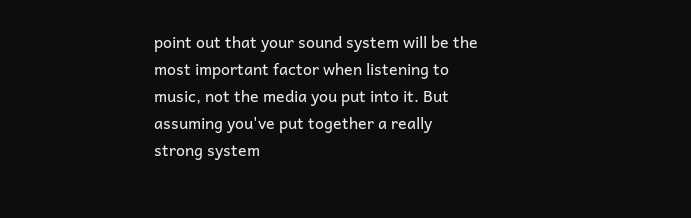point out that your sound system will be the most important factor when listening to music, not the media you put into it. But assuming you've put together a really strong system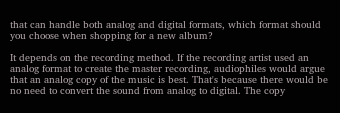that can handle both analog and digital formats, which format should you choose when shopping for a new album?

It depends on the recording method. If the recording artist used an analog format to create the master recording, audiophiles would argue that an analog copy of the music is best. That's because there would be no need to convert the sound from analog to digital. The copy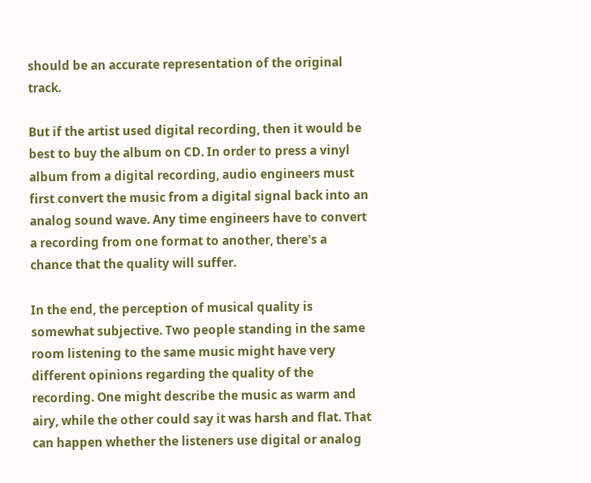should be an accurate representation of the original track.

But if the artist used digital recording, then it would be best to buy the album on CD. In order to press a vinyl album from a digital recording, audio engineers must first convert the music from a digital signal back into an analog sound wave. Any time engineers have to convert a recording from one format to another, there's a chance that the quality will suffer.

In the end, the perception of musical quality is somewhat subjective. Two people standing in the same room listening to the same music might have very different opinions regarding the quality of the recording. One might describe the music as warm and airy, while the other could say it was harsh and flat. That can happen whether the listeners use digital or analog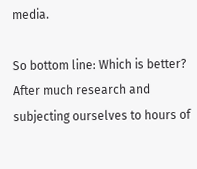media.

So bottom line: Which is better? After much research and subjecting ourselves to hours of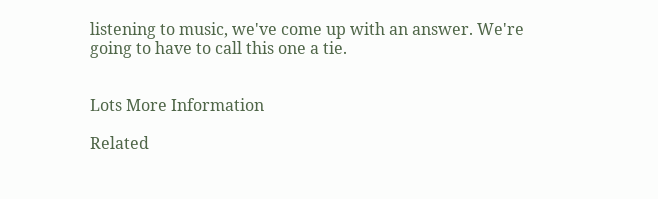listening to music, we've come up with an answer. We're going to have to call this one a tie.


Lots More Information

Related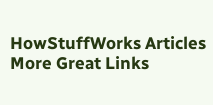HowStuffWorks Articles
More Great Links